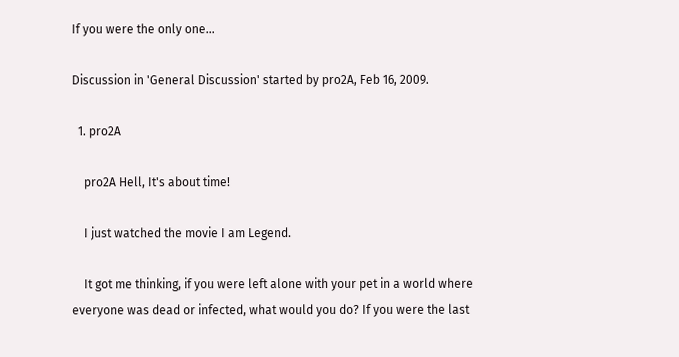If you were the only one...

Discussion in 'General Discussion' started by pro2A, Feb 16, 2009.

  1. pro2A

    pro2A Hell, It's about time!

    I just watched the movie I am Legend.

    It got me thinking, if you were left alone with your pet in a world where everyone was dead or infected, what would you do? If you were the last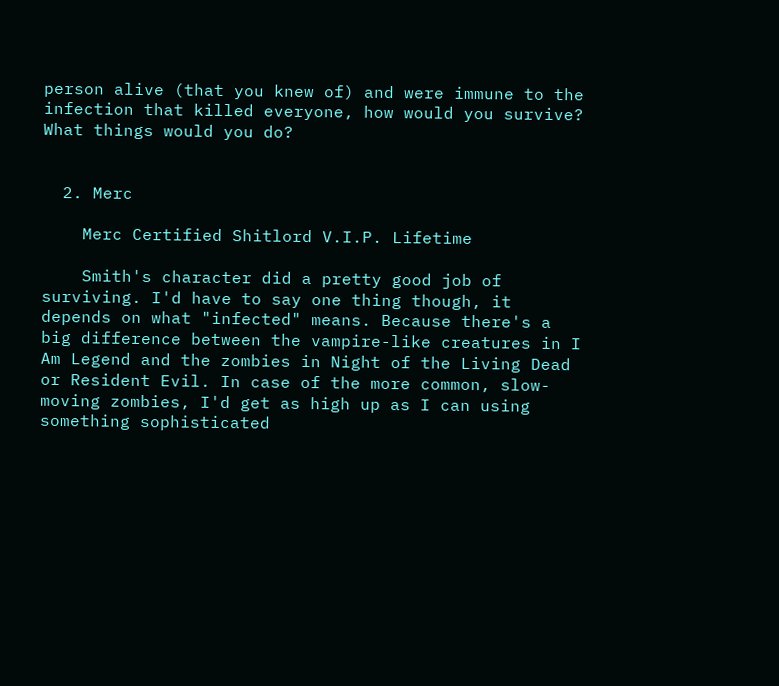person alive (that you knew of) and were immune to the infection that killed everyone, how would you survive? What things would you do?


  2. Merc

    Merc Certified Shitlord V.I.P. Lifetime

    Smith's character did a pretty good job of surviving. I'd have to say one thing though, it depends on what "infected" means. Because there's a big difference between the vampire-like creatures in I Am Legend and the zombies in Night of the Living Dead or Resident Evil. In case of the more common, slow-moving zombies, I'd get as high up as I can using something sophisticated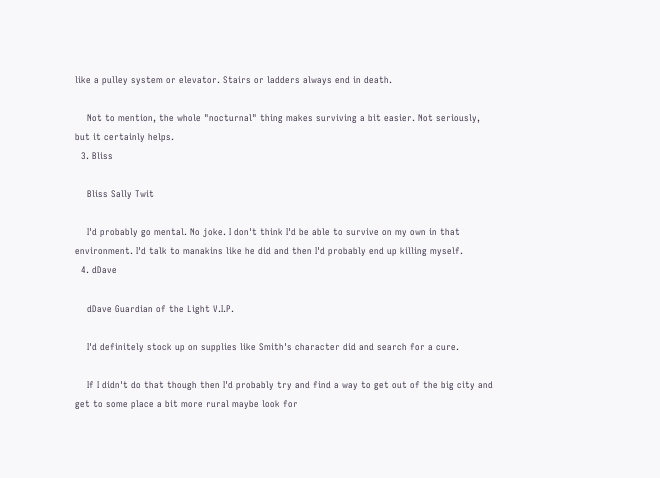like a pulley system or elevator. Stairs or ladders always end in death.

    Not to mention, the whole "nocturnal" thing makes surviving a bit easier. Not seriously, but it certainly helps.
  3. Bliss

    Bliss Sally Twit

    I'd probably go mental. No joke. I don't think I'd be able to survive on my own in that environment. I'd talk to manakins like he did and then I'd probably end up killing myself.
  4. dDave

    dDave Guardian of the Light V.I.P.

    I'd definitely stock up on supplies like Smith's character did and search for a cure.

    If I didn't do that though then I'd probably try and find a way to get out of the big city and get to some place a bit more rural maybe look for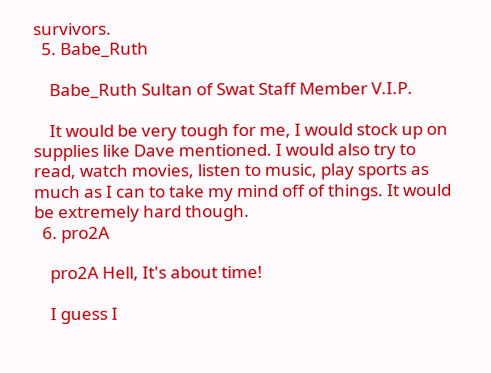survivors.
  5. Babe_Ruth

    Babe_Ruth Sultan of Swat Staff Member V.I.P.

    It would be very tough for me, I would stock up on supplies like Dave mentioned. I would also try to read, watch movies, listen to music, play sports as much as I can to take my mind off of things. It would be extremely hard though.
  6. pro2A

    pro2A Hell, It's about time!

    I guess I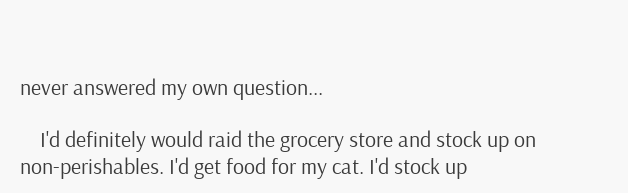never answered my own question...

    I'd definitely would raid the grocery store and stock up on non-perishables. I'd get food for my cat. I'd stock up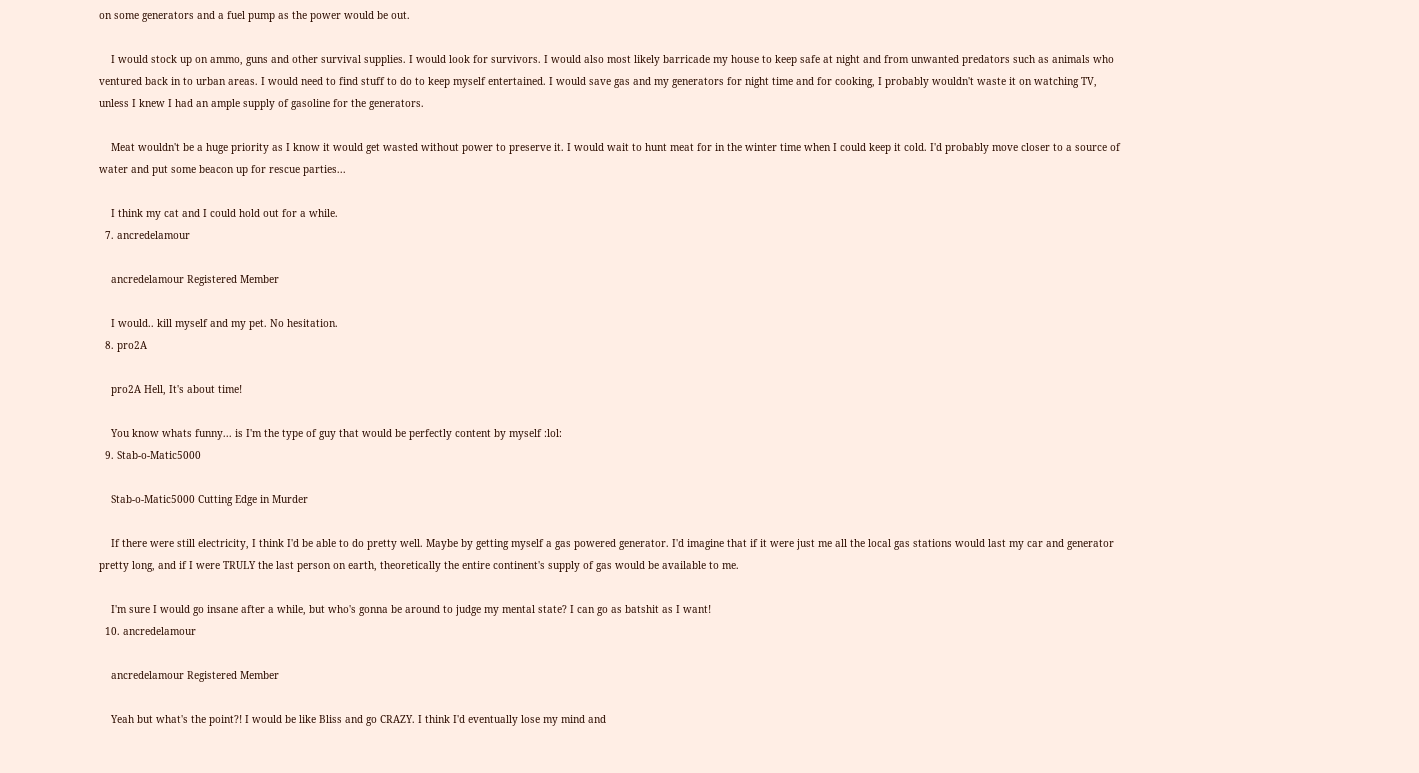on some generators and a fuel pump as the power would be out.

    I would stock up on ammo, guns and other survival supplies. I would look for survivors. I would also most likely barricade my house to keep safe at night and from unwanted predators such as animals who ventured back in to urban areas. I would need to find stuff to do to keep myself entertained. I would save gas and my generators for night time and for cooking, I probably wouldn't waste it on watching TV, unless I knew I had an ample supply of gasoline for the generators.

    Meat wouldn't be a huge priority as I know it would get wasted without power to preserve it. I would wait to hunt meat for in the winter time when I could keep it cold. I'd probably move closer to a source of water and put some beacon up for rescue parties...

    I think my cat and I could hold out for a while.
  7. ancredelamour

    ancredelamour Registered Member

    I would.. kill myself and my pet. No hesitation.
  8. pro2A

    pro2A Hell, It's about time!

    You know whats funny... is I'm the type of guy that would be perfectly content by myself :lol:
  9. Stab-o-Matic5000

    Stab-o-Matic5000 Cutting Edge in Murder

    If there were still electricity, I think I'd be able to do pretty well. Maybe by getting myself a gas powered generator. I'd imagine that if it were just me all the local gas stations would last my car and generator pretty long, and if I were TRULY the last person on earth, theoretically the entire continent's supply of gas would be available to me.

    I'm sure I would go insane after a while, but who's gonna be around to judge my mental state? I can go as batshit as I want!
  10. ancredelamour

    ancredelamour Registered Member

    Yeah but what's the point?! I would be like Bliss and go CRAZY. I think I'd eventually lose my mind and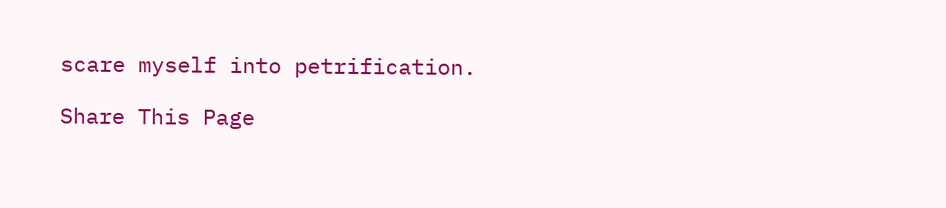scare myself into petrification.

Share This Page